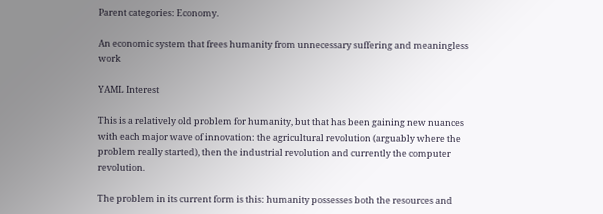Parent categories: Economy.

An economic system that frees humanity from unnecessary suffering and meaningless work

YAML Interest

This is a relatively old problem for humanity, but that has been gaining new nuances with each major wave of innovation: the agricultural revolution (arguably where the problem really started), then the industrial revolution and currently the computer revolution.

The problem in its current form is this: humanity possesses both the resources and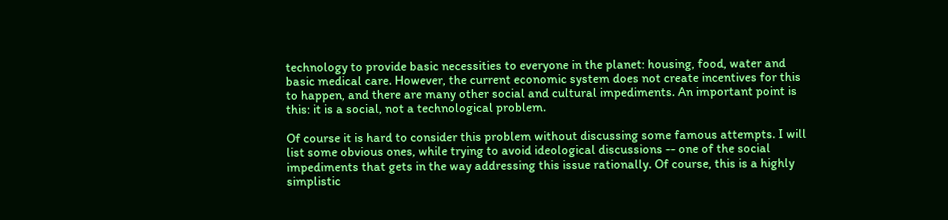technology to provide basic necessities to everyone in the planet: housing, food, water and basic medical care. However, the current economic system does not create incentives for this to happen, and there are many other social and cultural impediments. An important point is this: it is a social, not a technological problem.

Of course it is hard to consider this problem without discussing some famous attempts. I will list some obvious ones, while trying to avoid ideological discussions -- one of the social impediments that gets in the way addressing this issue rationally. Of course, this is a highly simplistic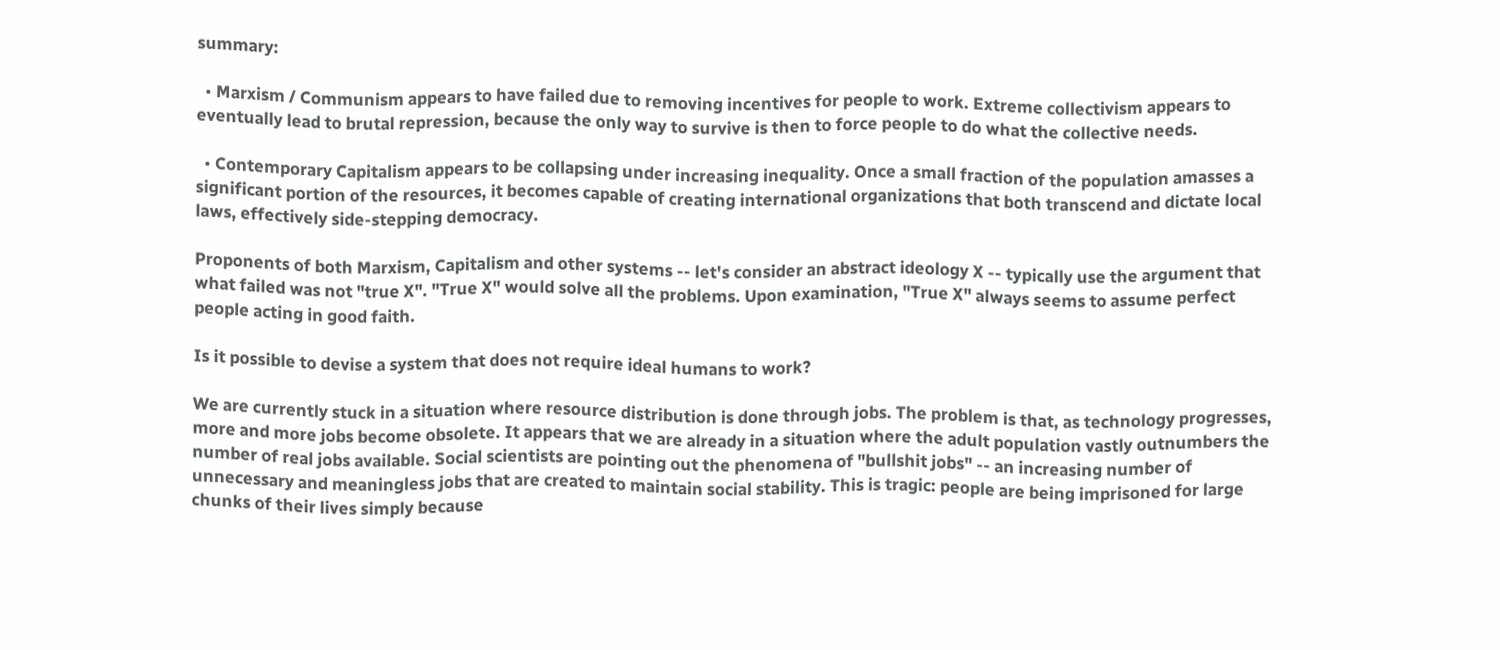summary:

  • Marxism / Communism appears to have failed due to removing incentives for people to work. Extreme collectivism appears to eventually lead to brutal repression, because the only way to survive is then to force people to do what the collective needs.

  • Contemporary Capitalism appears to be collapsing under increasing inequality. Once a small fraction of the population amasses a significant portion of the resources, it becomes capable of creating international organizations that both transcend and dictate local laws, effectively side-stepping democracy.

Proponents of both Marxism, Capitalism and other systems -- let's consider an abstract ideology X -- typically use the argument that what failed was not "true X". "True X" would solve all the problems. Upon examination, "True X" always seems to assume perfect people acting in good faith.

Is it possible to devise a system that does not require ideal humans to work?

We are currently stuck in a situation where resource distribution is done through jobs. The problem is that, as technology progresses, more and more jobs become obsolete. It appears that we are already in a situation where the adult population vastly outnumbers the number of real jobs available. Social scientists are pointing out the phenomena of "bullshit jobs" -- an increasing number of unnecessary and meaningless jobs that are created to maintain social stability. This is tragic: people are being imprisoned for large chunks of their lives simply because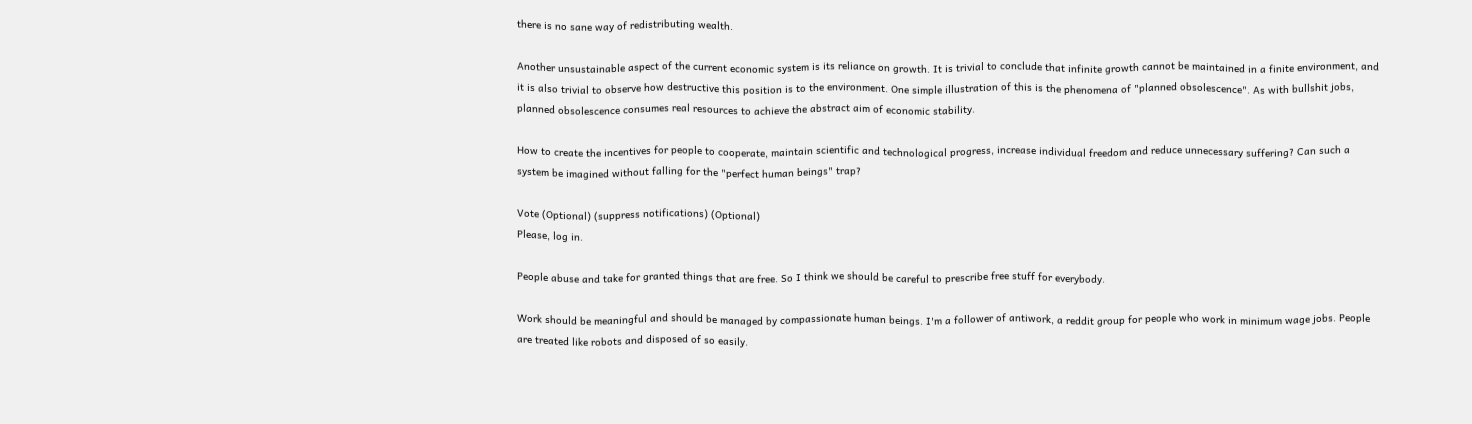there is no sane way of redistributing wealth.

Another unsustainable aspect of the current economic system is its reliance on growth. It is trivial to conclude that infinite growth cannot be maintained in a finite environment, and it is also trivial to observe how destructive this position is to the environment. One simple illustration of this is the phenomena of "planned obsolescence". As with bullshit jobs, planned obsolescence consumes real resources to achieve the abstract aim of economic stability.

How to create the incentives for people to cooperate, maintain scientific and technological progress, increase individual freedom and reduce unnecessary suffering? Can such a system be imagined without falling for the "perfect human beings" trap?

Vote (Optional) (suppress notifications) (Optional)
Please, log in.

People abuse and take for granted things that are free. So I think we should be careful to prescribe free stuff for everybody.

Work should be meaningful and should be managed by compassionate human beings. I'm a follower of antiwork, a reddit group for people who work in minimum wage jobs. People are treated like robots and disposed of so easily.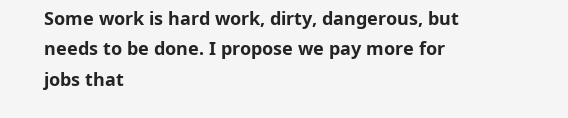Some work is hard work, dirty, dangerous, but needs to be done. I propose we pay more for jobs that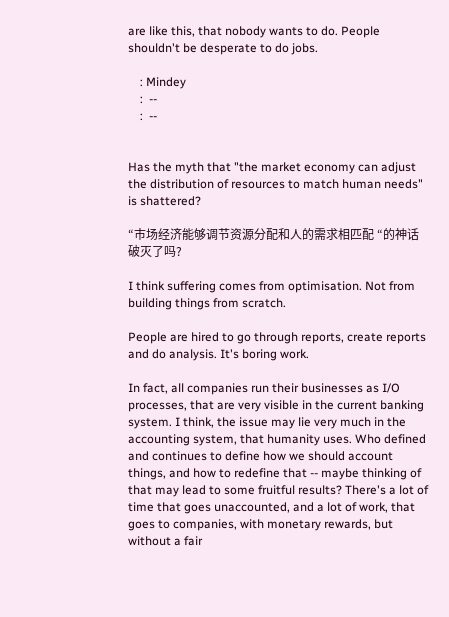are like this, that nobody wants to do. People shouldn't be desperate to do jobs.

    : Mindey
    :  --
    :  --


Has the myth that "the market economy can adjust the distribution of resources to match human needs" is shattered?

“市场经济能够调节资源分配和人的需求相匹配 “的神话破灭了吗?

I think suffering comes from optimisation. Not from building things from scratch.

People are hired to go through reports, create reports and do analysis. It's boring work.

In fact, all companies run their businesses as I/O processes, that are very visible in the current banking system. I think, the issue may lie very much in the accounting system, that humanity uses. Who defined and continues to define how we should account things, and how to redefine that -- maybe thinking of that may lead to some fruitful results? There's a lot of time that goes unaccounted, and a lot of work, that goes to companies, with monetary rewards, but without a fair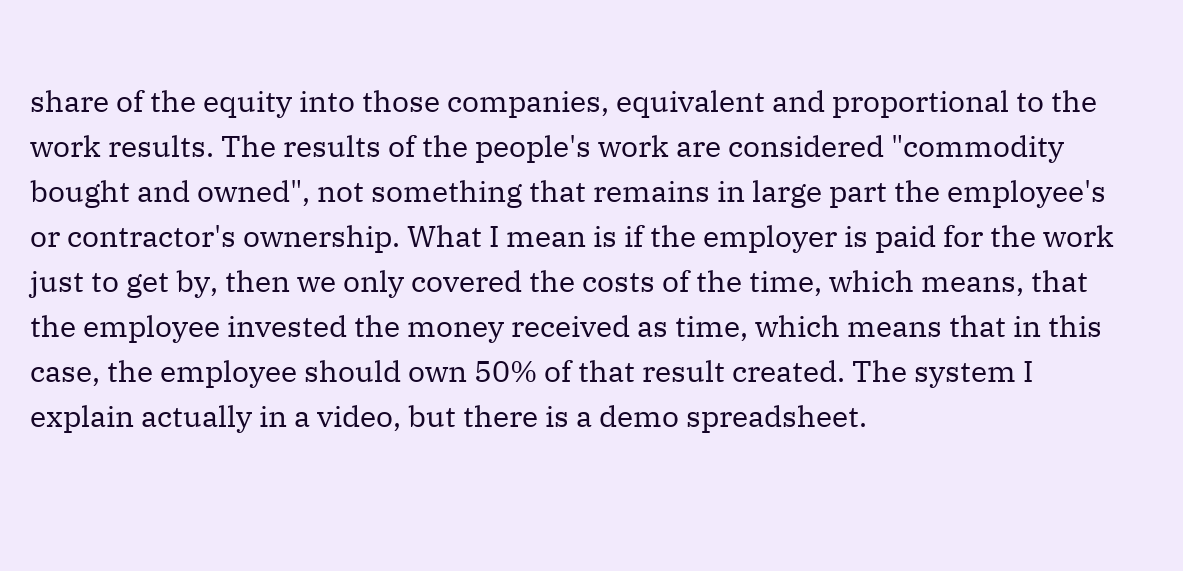share of the equity into those companies, equivalent and proportional to the work results. The results of the people's work are considered "commodity bought and owned", not something that remains in large part the employee's or contractor's ownership. What I mean is if the employer is paid for the work just to get by, then we only covered the costs of the time, which means, that the employee invested the money received as time, which means that in this case, the employee should own 50% of that result created. The system I explain actually in a video, but there is a demo spreadsheet.